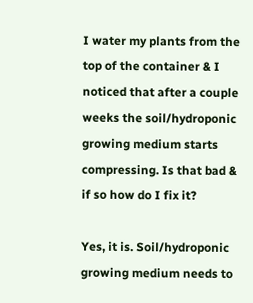I water my plants from the top of the container & I noticed that after a couple weeks the soil/hydroponic growing medium starts compressing. Is that bad & if so how do I fix it?

Yes, it is. Soil/hydroponic growing medium needs to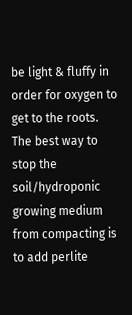be light & fluffy in order for oxygen to get to the roots. The best way to stop the soil/hydroponic growing medium from compacting is to add perlite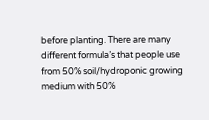before planting. There are many different formula’s that people use from 50% soil/hydroponic growing medium with 50%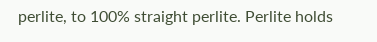perlite, to 100% straight perlite. Perlite holds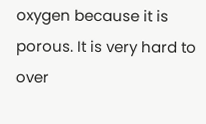oxygen because it is porous. It is very hard to over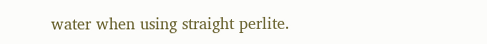water when using straight perlite.